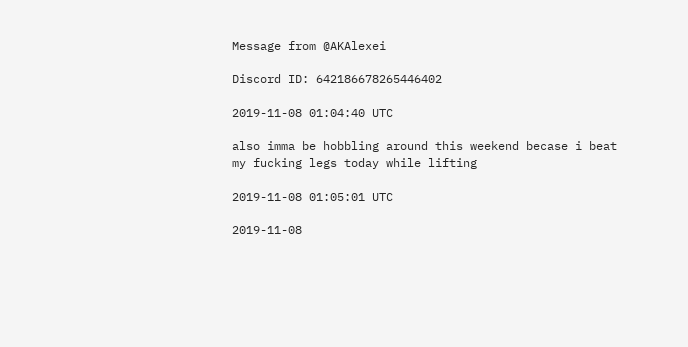Message from @AKAlexei

Discord ID: 642186678265446402

2019-11-08 01:04:40 UTC

also imma be hobbling around this weekend becase i beat my fucking legs today while lifting

2019-11-08 01:05:01 UTC

2019-11-08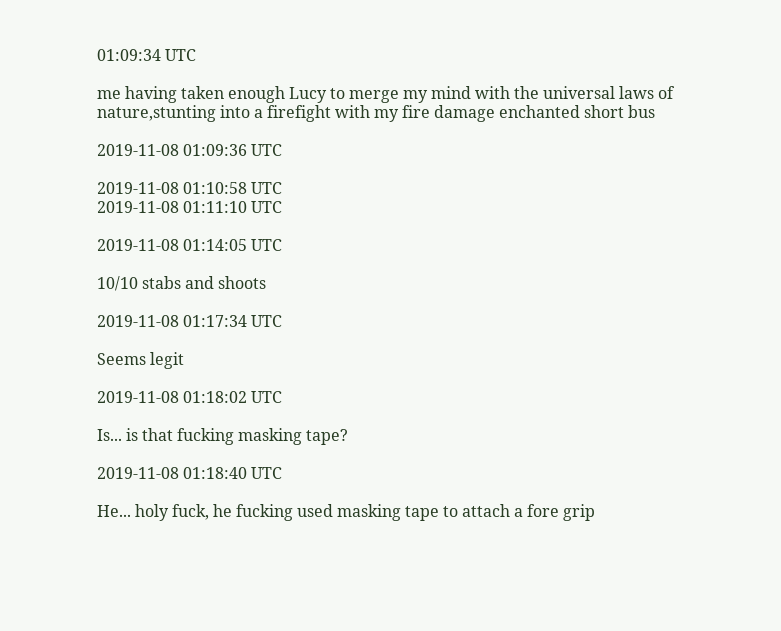01:09:34 UTC

me having taken enough Lucy to merge my mind with the universal laws of nature,stunting into a firefight with my fire damage enchanted short bus

2019-11-08 01:09:36 UTC

2019-11-08 01:10:58 UTC
2019-11-08 01:11:10 UTC

2019-11-08 01:14:05 UTC

10/10 stabs and shoots

2019-11-08 01:17:34 UTC

Seems legit

2019-11-08 01:18:02 UTC

Is... is that fucking masking tape?

2019-11-08 01:18:40 UTC

He... holy fuck, he fucking used masking tape to attach a fore grip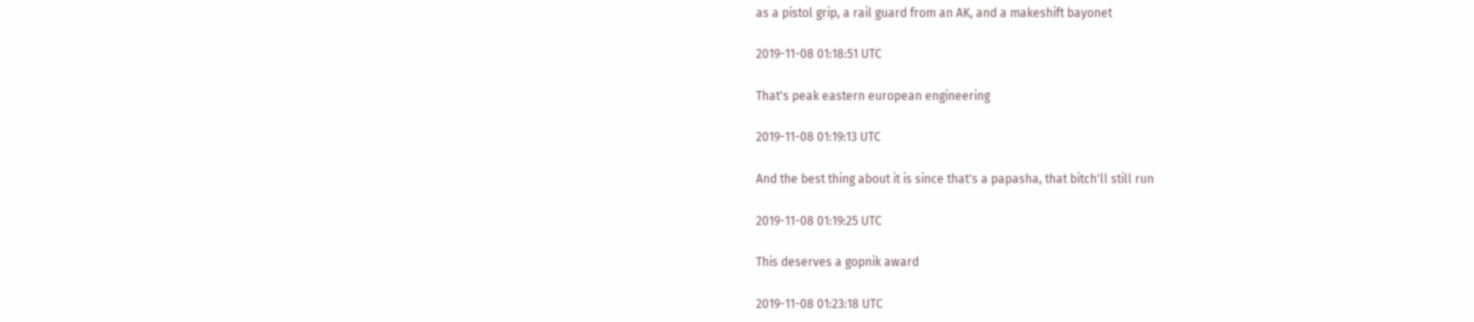as a pistol grip, a rail guard from an AK, and a makeshift bayonet

2019-11-08 01:18:51 UTC

That's peak eastern european engineering

2019-11-08 01:19:13 UTC

And the best thing about it is since that's a papasha, that bitch'll still run

2019-11-08 01:19:25 UTC

This deserves a gopnik award

2019-11-08 01:23:18 UTC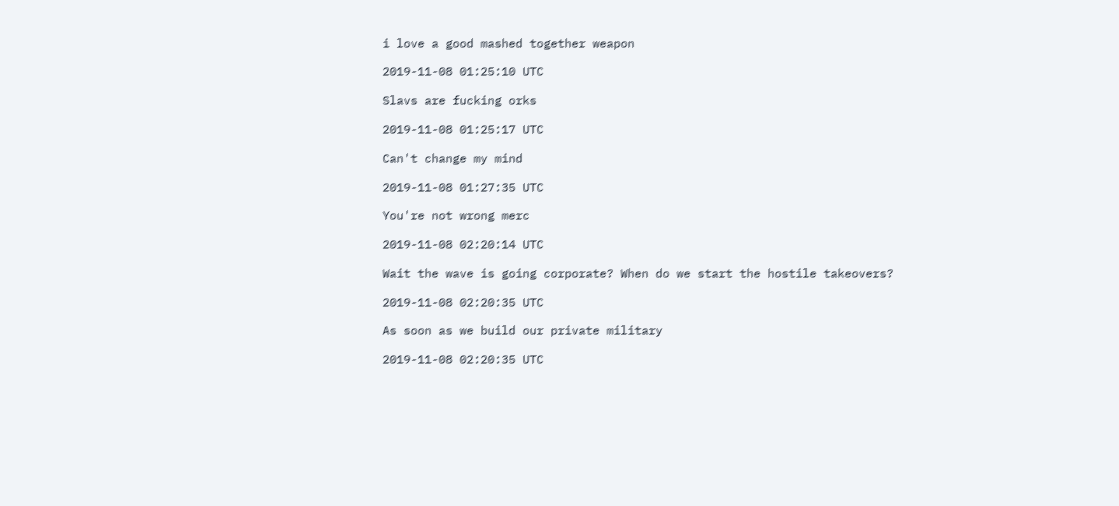i love a good mashed together weapon

2019-11-08 01:25:10 UTC

Slavs are fucking orks

2019-11-08 01:25:17 UTC

Can't change my mind

2019-11-08 01:27:35 UTC

You're not wrong merc

2019-11-08 02:20:14 UTC

Wait the wave is going corporate? When do we start the hostile takeovers?

2019-11-08 02:20:35 UTC

As soon as we build our private military

2019-11-08 02:20:35 UTC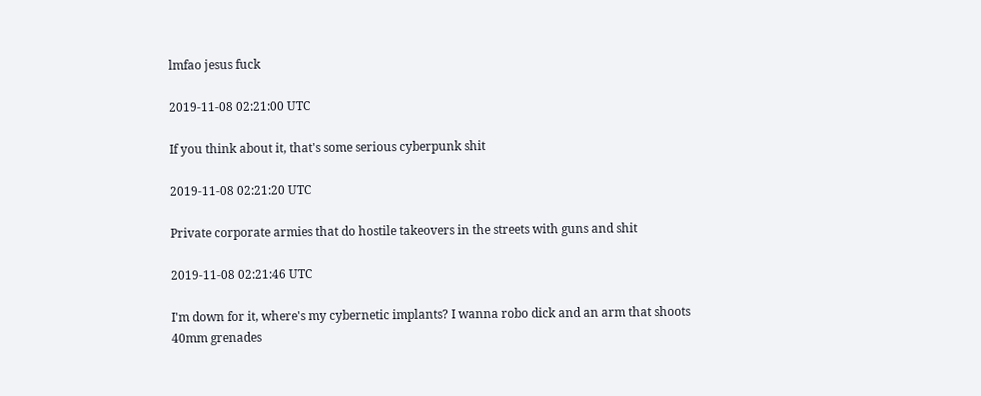lmfao jesus fuck

2019-11-08 02:21:00 UTC

If you think about it, that's some serious cyberpunk shit

2019-11-08 02:21:20 UTC

Private corporate armies that do hostile takeovers in the streets with guns and shit

2019-11-08 02:21:46 UTC

I'm down for it, where's my cybernetic implants? I wanna robo dick and an arm that shoots 40mm grenades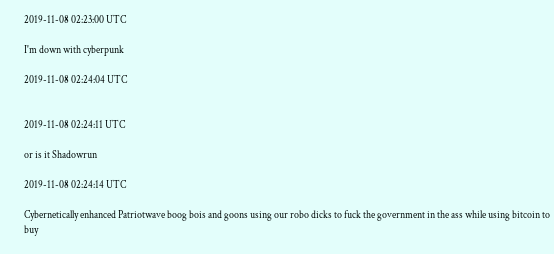2019-11-08 02:23:00 UTC

I'm down with cyberpunk

2019-11-08 02:24:04 UTC


2019-11-08 02:24:11 UTC

or is it Shadowrun

2019-11-08 02:24:14 UTC

Cybernetically enhanced Patriotwave boog bois and goons using our robo dicks to fuck the government in the ass while using bitcoin to buy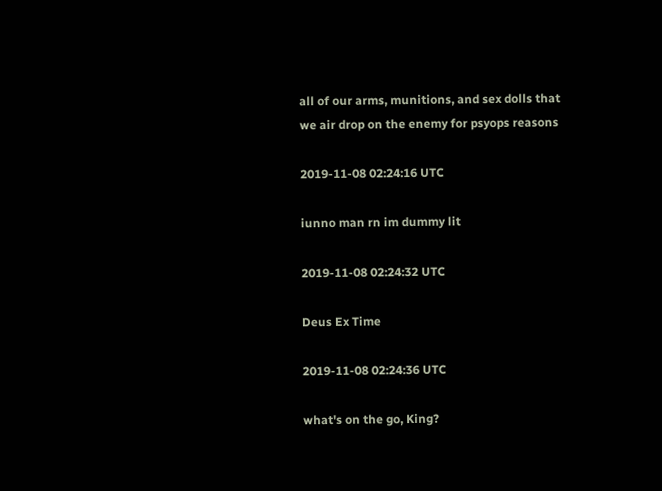all of our arms, munitions, and sex dolls that we air drop on the enemy for psyops reasons

2019-11-08 02:24:16 UTC

iunno man rn im dummy lit

2019-11-08 02:24:32 UTC

Deus Ex Time

2019-11-08 02:24:36 UTC

what's on the go, King?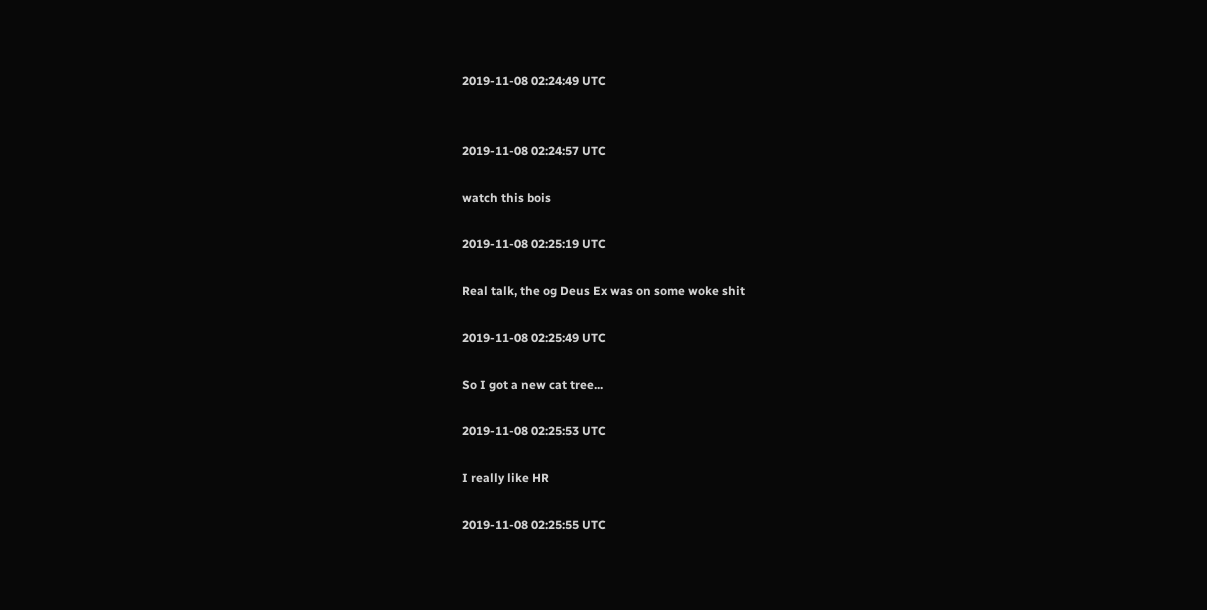2019-11-08 02:24:49 UTC


2019-11-08 02:24:57 UTC

watch this bois

2019-11-08 02:25:19 UTC

Real talk, the og Deus Ex was on some woke shit

2019-11-08 02:25:49 UTC

So I got a new cat tree...

2019-11-08 02:25:53 UTC

I really like HR

2019-11-08 02:25:55 UTC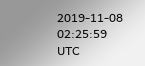2019-11-08 02:25:59 UTC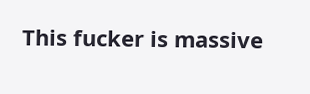This fucker is massive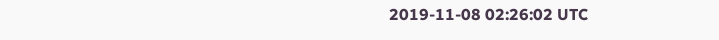2019-11-08 02:26:02 UTC